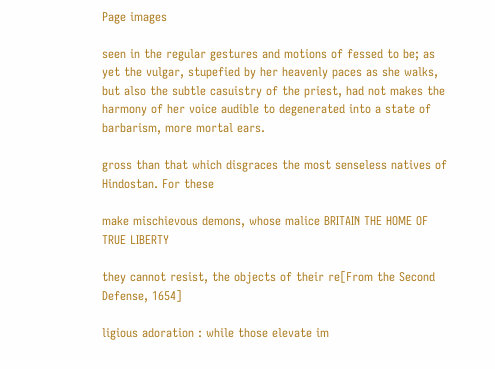Page images

seen in the regular gestures and motions of fessed to be; as yet the vulgar, stupefied by her heavenly paces as she walks, but also the subtle casuistry of the priest, had not makes the harmony of her voice audible to degenerated into a state of barbarism, more mortal ears.

gross than that which disgraces the most senseless natives of Hindostan. For these

make mischievous demons, whose malice BRITAIN THE HOME OF TRUE LIBERTY

they cannot resist, the objects of their re[From the Second Defense, 1654]

ligious adoration : while those elevate im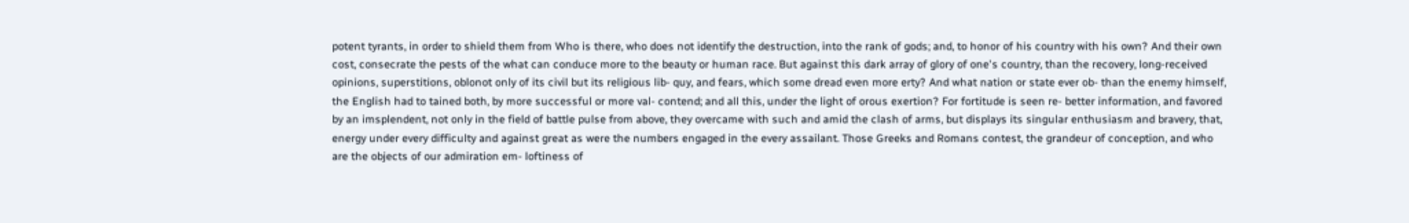potent tyrants, in order to shield them from Who is there, who does not identify the destruction, into the rank of gods; and, to honor of his country with his own? And their own cost, consecrate the pests of the what can conduce more to the beauty or human race. But against this dark array of glory of one's country, than the recovery, long-received opinions, superstitions, oblonot only of its civil but its religious lib- quy, and fears, which some dread even more erty? And what nation or state ever ob- than the enemy himself, the English had to tained both, by more successful or more val- contend; and all this, under the light of orous exertion? For fortitude is seen re- better information, and favored by an imsplendent, not only in the field of battle pulse from above, they overcame with such and amid the clash of arms, but displays its singular enthusiasm and bravery, that, energy under every difficulty and against great as were the numbers engaged in the every assailant. Those Greeks and Romans contest, the grandeur of conception, and who are the objects of our admiration em- loftiness of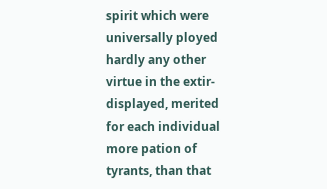spirit which were universally ployed hardly any other virtue in the extir- displayed, merited for each individual more pation of tyrants, than that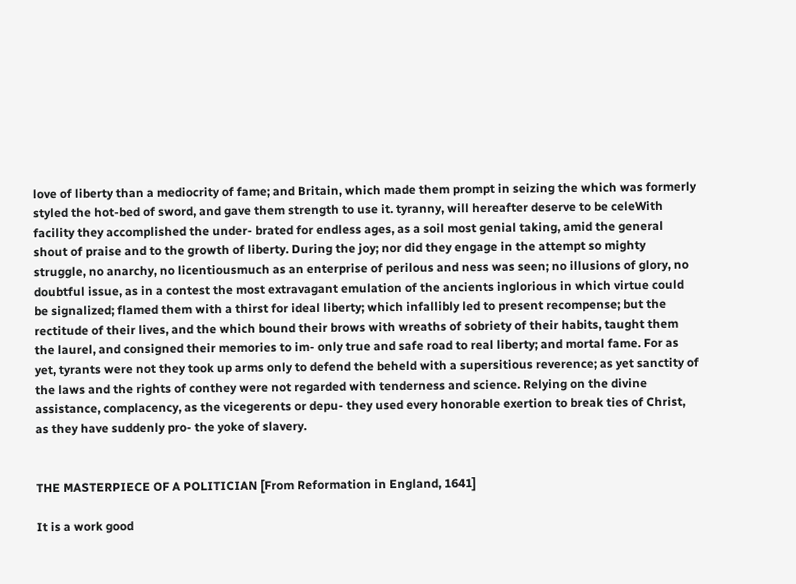love of liberty than a mediocrity of fame; and Britain, which made them prompt in seizing the which was formerly styled the hot-bed of sword, and gave them strength to use it. tyranny, will hereafter deserve to be celeWith facility they accomplished the under- brated for endless ages, as a soil most genial taking, amid the general shout of praise and to the growth of liberty. During the joy; nor did they engage in the attempt so mighty struggle, no anarchy, no licentiousmuch as an enterprise of perilous and ness was seen; no illusions of glory, no doubtful issue, as in a contest the most extravagant emulation of the ancients inglorious in which virtue could be signalized; flamed them with a thirst for ideal liberty; which infallibly led to present recompense; but the rectitude of their lives, and the which bound their brows with wreaths of sobriety of their habits, taught them the laurel, and consigned their memories to im- only true and safe road to real liberty; and mortal fame. For as yet, tyrants were not they took up arms only to defend the beheld with a supersitious reverence; as yet sanctity of the laws and the rights of conthey were not regarded with tenderness and science. Relying on the divine assistance, complacency, as the vicegerents or depu- they used every honorable exertion to break ties of Christ, as they have suddenly pro- the yoke of slavery.


THE MASTERPIECE OF A POLITICIAN [From Reformation in England, 1641]

It is a work good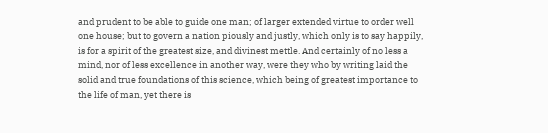and prudent to be able to guide one man; of larger extended virtue to order well one house; but to govern a nation piously and justly, which only is to say happily, is for a spirit of the greatest size, and divinest mettle. And certainly of no less a mind, nor of less excellence in another way, were they who by writing laid the solid and true foundations of this science, which being of greatest importance to the life of man, yet there is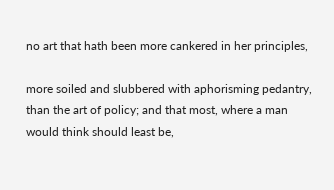no art that hath been more cankered in her principles,

more soiled and slubbered with aphorisming pedantry, than the art of policy; and that most, where a man would think should least be,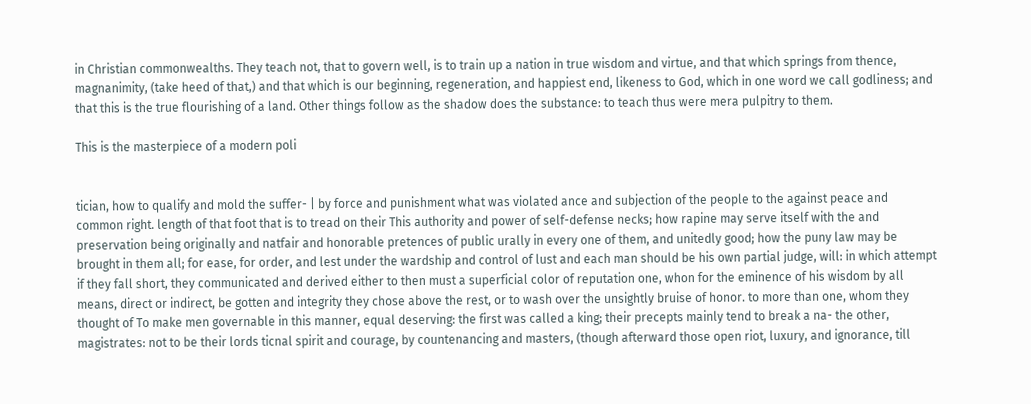in Christian commonwealths. They teach not, that to govern well, is to train up a nation in true wisdom and virtue, and that which springs from thence, magnanimity, (take heed of that,) and that which is our beginning, regeneration, and happiest end, likeness to God, which in one word we call godliness; and that this is the true flourishing of a land. Other things follow as the shadow does the substance: to teach thus were mera pulpitry to them.

This is the masterpiece of a modern poli


tician, how to qualify and mold the suffer- | by force and punishment what was violated ance and subjection of the people to the against peace and common right. length of that foot that is to tread on their This authority and power of self-defense necks; how rapine may serve itself with the and preservation being originally and natfair and honorable pretences of public urally in every one of them, and unitedly good; how the puny law may be brought in them all; for ease, for order, and lest under the wardship and control of lust and each man should be his own partial judge, will: in which attempt if they fall short, they communicated and derived either to then must a superficial color of reputation one, whon for the eminence of his wisdom by all means, direct or indirect, be gotten and integrity they chose above the rest, or to wash over the unsightly bruise of honor. to more than one, whom they thought of To make men governable in this manner, equal deserving: the first was called a king; their precepts mainly tend to break a na- the other, magistrates: not to be their lords ticnal spirit and courage, by countenancing and masters, (though afterward those open riot, luxury, and ignorance, till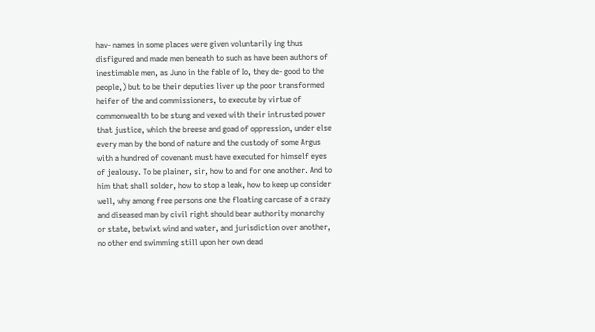hav- names in some places were given voluntarily ing thus disfigured and made men beneath to such as have been authors of inestimable men, as Juno in the fable of Io, they de- good to the people,) but to be their deputies liver up the poor transformed heifer of the and commissioners, to execute by virtue of commonwealth to be stung and vexed with their intrusted power that justice, which the breese and goad of oppression, under else every man by the bond of nature and the custody of some Argus with a hundred of covenant must have executed for himself eyes of jealousy. To be plainer, sir, how to and for one another. And to him that shall solder, how to stop a leak, how to keep up consider well, why among free persons one the floating carcase of a crazy and diseased man by civil right should bear authority monarchy or state, betwixt wind and water, and jurisdiction over another, no other end swimming still upon her own dead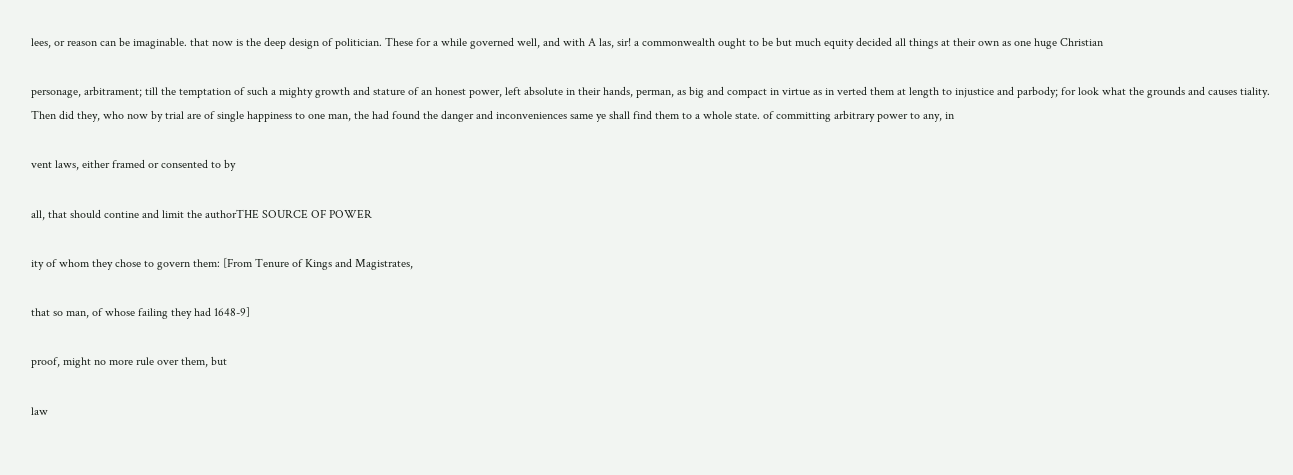lees, or reason can be imaginable. that now is the deep design of politician. These for a while governed well, and with A las, sir! a commonwealth ought to be but much equity decided all things at their own as one huge Christian

personage, arbitrament; till the temptation of such a mighty growth and stature of an honest power, left absolute in their hands, perman, as big and compact in virtue as in verted them at length to injustice and parbody; for look what the grounds and causes tiality. Then did they, who now by trial are of single happiness to one man, the had found the danger and inconveniences same ye shall find them to a whole state. of committing arbitrary power to any, in

vent laws, either framed or consented to by

all, that should contine and limit the authorTHE SOURCE OF POWER

ity of whom they chose to govern them: [From Tenure of Kings and Magistrates,

that so man, of whose failing they had 1648-9]

proof, might no more rule over them, but

law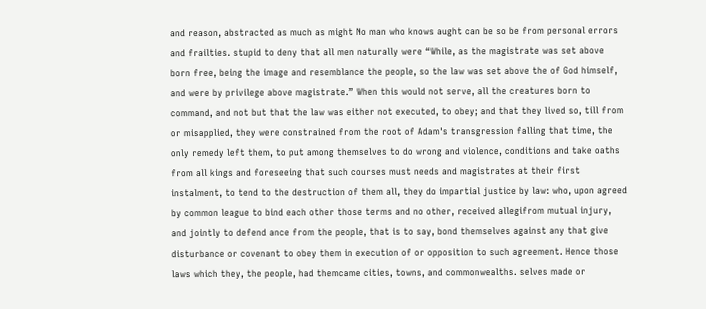and reason, abstracted as much as might No man who knows aught can be so be from personal errors and frailties. stupid to deny that all men naturally were “While, as the magistrate was set above born free, being the image and resemblance the people, so the law was set above the of God himself, and were by privilege above magistrate.” When this would not serve, all the creatures born to command, and not but that the law was either not executed, to obey; and that they lived so, till from or misapplied, they were constrained from the root of Adam's transgression falling that time, the only remedy left them, to put among themselves to do wrong and violence, conditions and take oaths from all kings and foreseeing that such courses must needs and magistrates at their first instalment, to tend to the destruction of them all, they do impartial justice by law: who, upon agreed by common league to bind each other those terms and no other, received allegifrom mutual injury, and jointly to defend ance from the people, that is to say, bond themselves against any that give disturbance or covenant to obey them in execution of or opposition to such agreement. Hence those laws which they, the people, had themcame cities, towns, and commonwealths. selves made or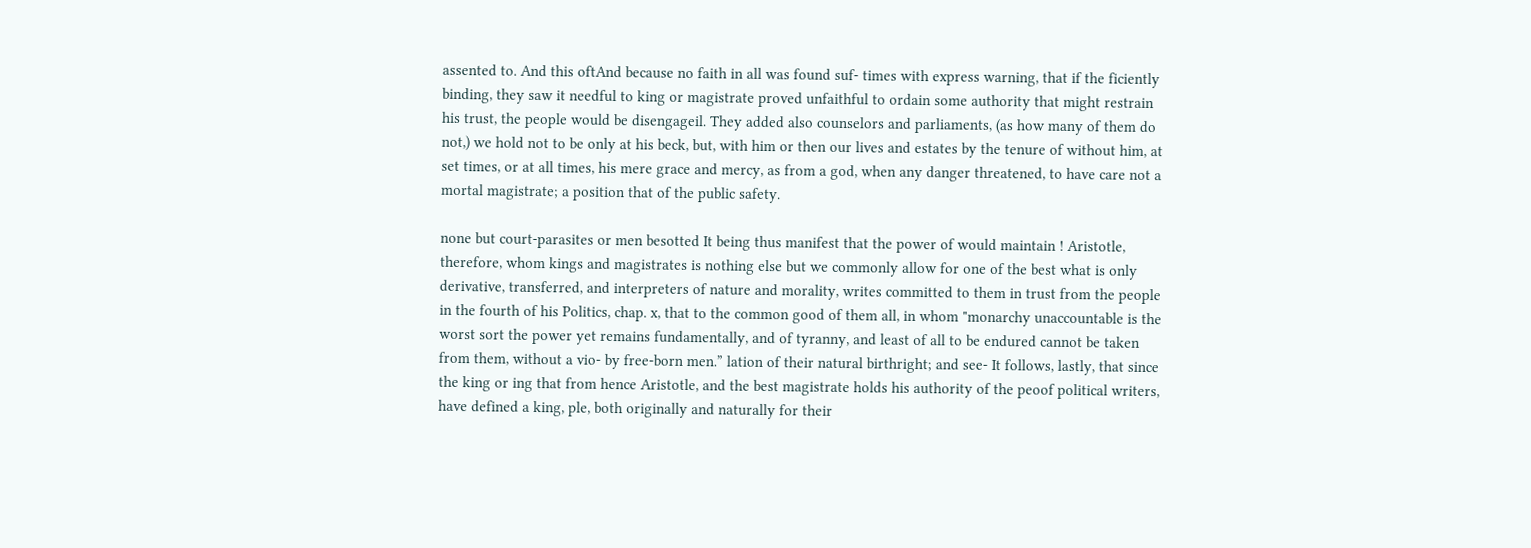assented to. And this oftAnd because no faith in all was found suf- times with express warning, that if the ficiently binding, they saw it needful to king or magistrate proved unfaithful to ordain some authority that might restrain his trust, the people would be disengageil. They added also counselors and parliaments, (as how many of them do not,) we hold not to be only at his beck, but, with him or then our lives and estates by the tenure of without him, at set times, or at all times, his mere grace and mercy, as from a god, when any danger threatened, to have care not a mortal magistrate; a position that of the public safety.

none but court-parasites or men besotted It being thus manifest that the power of would maintain ! Aristotle, therefore, whom kings and magistrates is nothing else but we commonly allow for one of the best what is only derivative, transferred, and interpreters of nature and morality, writes committed to them in trust from the people in the fourth of his Politics, chap. x, that to the common good of them all, in whom "monarchy unaccountable is the worst sort the power yet remains fundamentally, and of tyranny, and least of all to be endured cannot be taken from them, without a vio- by free-born men.” lation of their natural birthright; and see- It follows, lastly, that since the king or ing that from hence Aristotle, and the best magistrate holds his authority of the peoof political writers, have defined a king, ple, both originally and naturally for their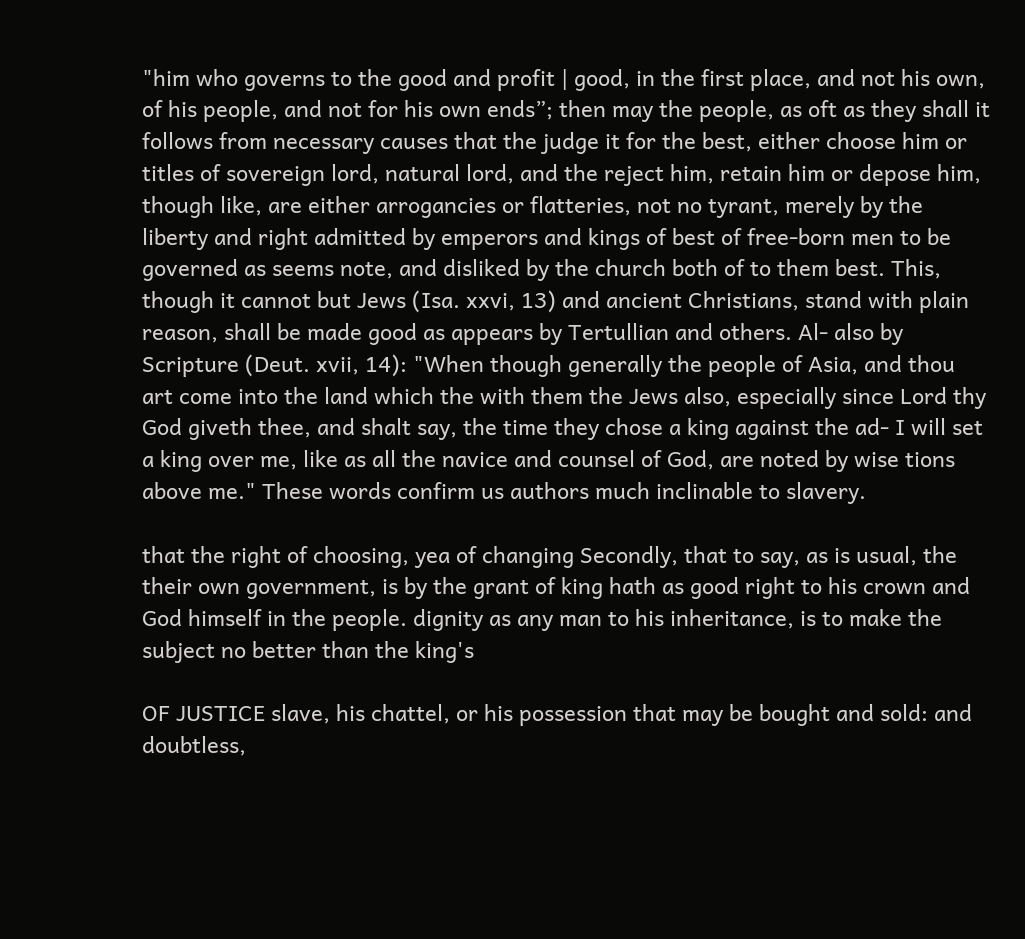"him who governs to the good and profit | good, in the first place, and not his own, of his people, and not for his own ends”; then may the people, as oft as they shall it follows from necessary causes that the judge it for the best, either choose him or titles of sovereign lord, natural lord, and the reject him, retain him or depose him, though like, are either arrogancies or flatteries, not no tyrant, merely by the liberty and right admitted by emperors and kings of best of free-born men to be governed as seems note, and disliked by the church both of to them best. This, though it cannot but Jews (Isa. xxvi, 13) and ancient Christians, stand with plain reason, shall be made good as appears by Tertullian and others. Al- also by Scripture (Deut. xvii, 14): "When though generally the people of Asia, and thou art come into the land which the with them the Jews also, especially since Lord thy God giveth thee, and shalt say, the time they chose a king against the ad- I will set a king over me, like as all the navice and counsel of God, are noted by wise tions above me." These words confirm us authors much inclinable to slavery.

that the right of choosing, yea of changing Secondly, that to say, as is usual, the their own government, is by the grant of king hath as good right to his crown and God himself in the people. dignity as any man to his inheritance, is to make the subject no better than the king's

OF JUSTICE slave, his chattel, or his possession that may be bought and sold: and doubtless,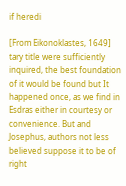if heredi

[From Eikonoklastes, 1649] tary title were sufficiently inquired, the best foundation of it would be found but It happened once, as we find in Esdras either in courtesy or convenience. But and Josephus, authors not less believed suppose it to be of right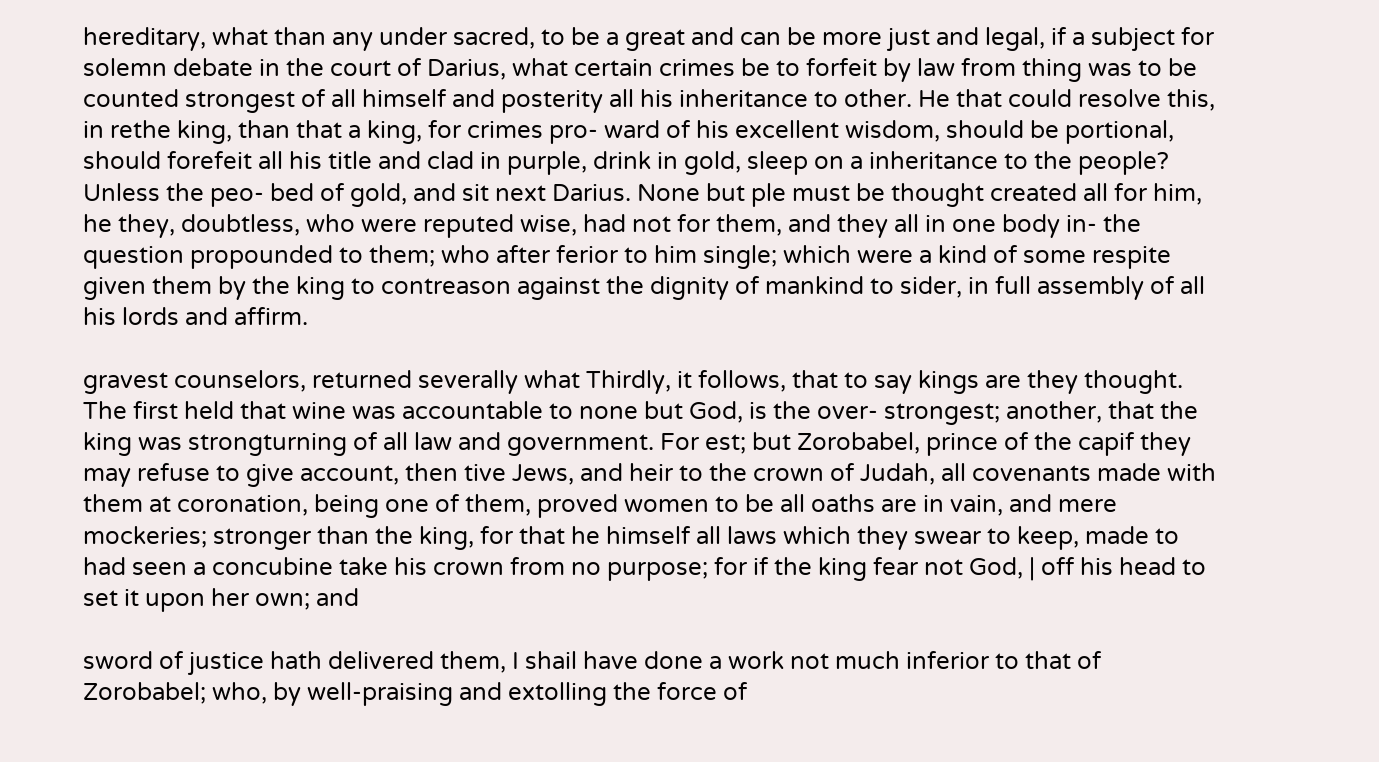hereditary, what than any under sacred, to be a great and can be more just and legal, if a subject for solemn debate in the court of Darius, what certain crimes be to forfeit by law from thing was to be counted strongest of all himself and posterity all his inheritance to other. He that could resolve this, in rethe king, than that a king, for crimes pro- ward of his excellent wisdom, should be portional, should forefeit all his title and clad in purple, drink in gold, sleep on a inheritance to the people? Unless the peo- bed of gold, and sit next Darius. None but ple must be thought created all for him, he they, doubtless, who were reputed wise, had not for them, and they all in one body in- the question propounded to them; who after ferior to him single; which were a kind of some respite given them by the king to contreason against the dignity of mankind to sider, in full assembly of all his lords and affirm.

gravest counselors, returned severally what Thirdly, it follows, that to say kings are they thought. The first held that wine was accountable to none but God, is the over- strongest; another, that the king was strongturning of all law and government. For est; but Zorobabel, prince of the capif they may refuse to give account, then tive Jews, and heir to the crown of Judah, all covenants made with them at coronation, being one of them, proved women to be all oaths are in vain, and mere mockeries; stronger than the king, for that he himself all laws which they swear to keep, made to had seen a concubine take his crown from no purpose; for if the king fear not God, | off his head to set it upon her own; and

sword of justice hath delivered them, I shail have done a work not much inferior to that of Zorobabel; who, by well-praising and extolling the force of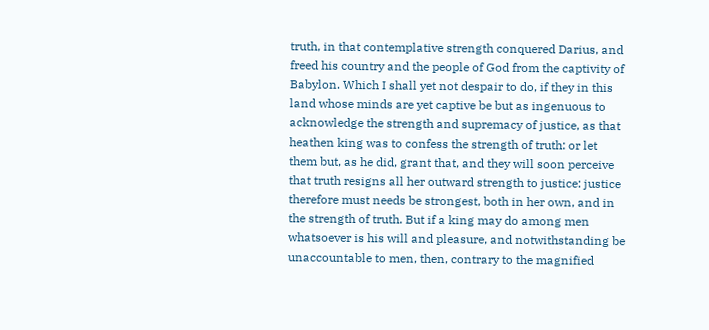truth, in that contemplative strength conquered Darius, and freed his country and the people of God from the captivity of Babylon. Which I shall yet not despair to do, if they in this land whose minds are yet captive be but as ingenuous to acknowledge the strength and supremacy of justice, as that heathen king was to confess the strength of truth: or let them but, as he did, grant that, and they will soon perceive that truth resigns all her outward strength to justice: justice therefore must needs be strongest, both in her own, and in the strength of truth. But if a king may do among men whatsoever is his will and pleasure, and notwithstanding be unaccountable to men, then, contrary to the magnified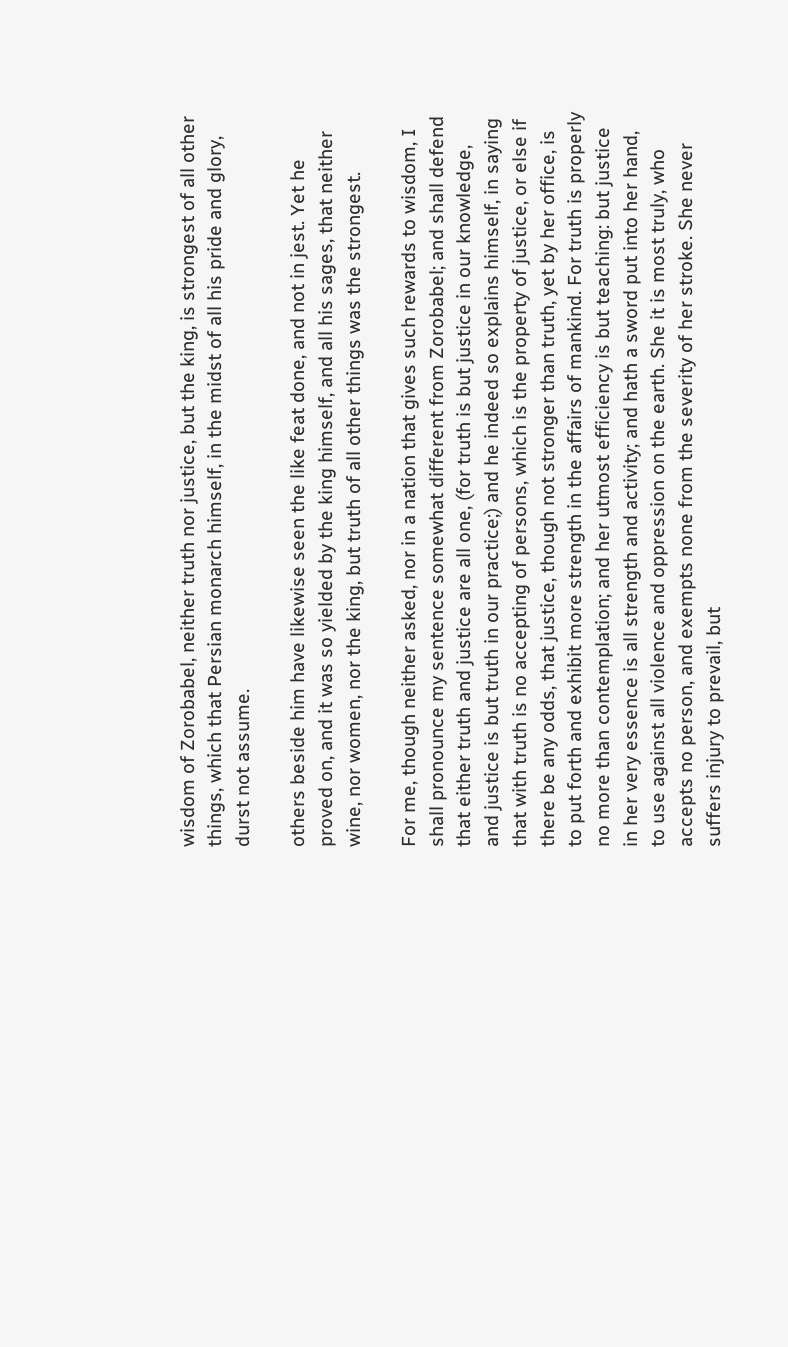wisdom of Zorobabel, neither truth nor justice, but the king, is strongest of all other things, which that Persian monarch himself, in the midst of all his pride and glory, durst not assume.

others beside him have likewise seen the like feat done, and not in jest. Yet he proved on, and it was so yielded by the king himself, and all his sages, that neither wine, nor women, nor the king, but truth of all other things was the strongest.

For me, though neither asked, nor in a nation that gives such rewards to wisdom, I shall pronounce my sentence somewhat different from Zorobabel; and shall defend that either truth and justice are all one, (for truth is but justice in our knowledge, and justice is but truth in our practice;) and he indeed so explains himself, in saying that with truth is no accepting of persons, which is the property of justice, or else if there be any odds, that justice, though not stronger than truth, yet by her office, is to put forth and exhibit more strength in the affairs of mankind. For truth is properly no more than contemplation; and her utmost efficiency is but teaching: but justice in her very essence is all strength and activity; and hath a sword put into her hand, to use against all violence and oppression on the earth. She it is most truly, who accepts no person, and exempts none from the severity of her stroke. She never suffers injury to prevail, but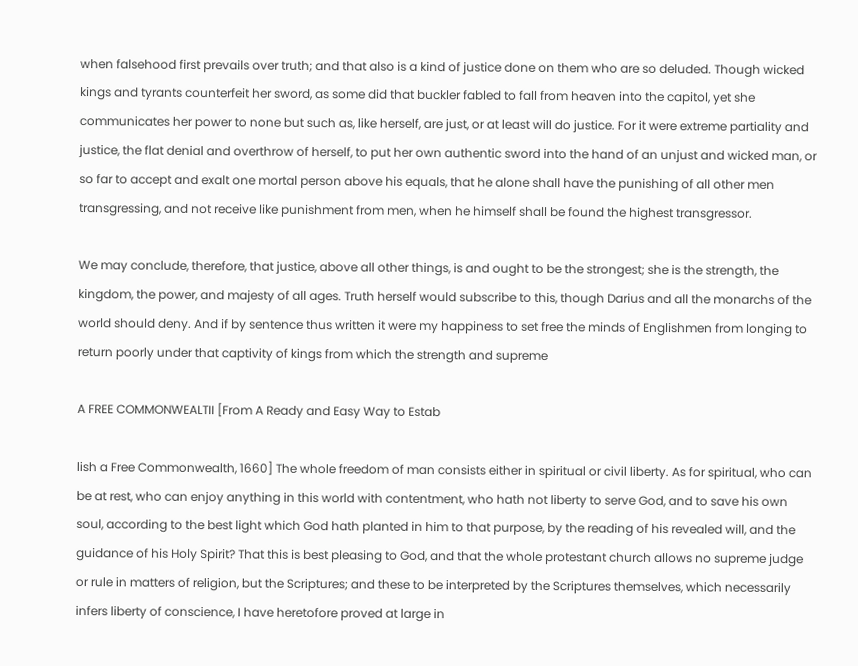when falsehood first prevails over truth; and that also is a kind of justice done on them who are so deluded. Though wicked kings and tyrants counterfeit her sword, as some did that buckler fabled to fall from heaven into the capitol, yet she communicates her power to none but such as, like herself, are just, or at least will do justice. For it were extreme partiality and justice, the flat denial and overthrow of herself, to put her own authentic sword into the hand of an unjust and wicked man, or so far to accept and exalt one mortal person above his equals, that he alone shall have the punishing of all other men transgressing, and not receive like punishment from men, when he himself shall be found the highest transgressor.

We may conclude, therefore, that justice, above all other things, is and ought to be the strongest; she is the strength, the kingdom, the power, and majesty of all ages. Truth herself would subscribe to this, though Darius and all the monarchs of the world should deny. And if by sentence thus written it were my happiness to set free the minds of Englishmen from longing to return poorly under that captivity of kings from which the strength and supreme

A FREE COMMONWEALTII [From A Ready and Easy Way to Estab

lish a Free Commonwealth, 1660] The whole freedom of man consists either in spiritual or civil liberty. As for spiritual, who can be at rest, who can enjoy anything in this world with contentment, who hath not liberty to serve God, and to save his own soul, according to the best light which God hath planted in him to that purpose, by the reading of his revealed will, and the guidance of his Holy Spirit? That this is best pleasing to God, and that the whole protestant church allows no supreme judge or rule in matters of religion, but the Scriptures; and these to be interpreted by the Scriptures themselves, which necessarily infers liberty of conscience, I have heretofore proved at large in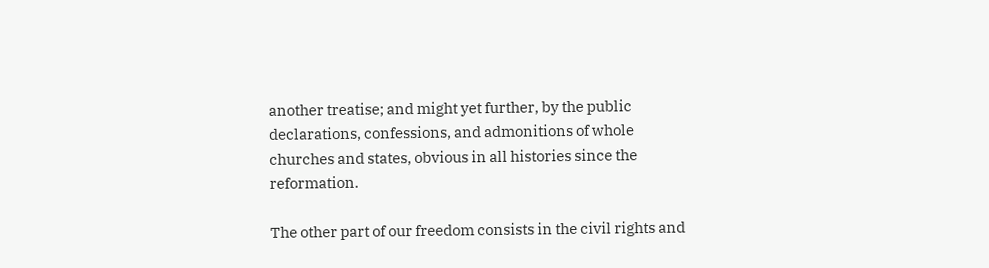another treatise; and might yet further, by the public declarations, confessions, and admonitions of whole churches and states, obvious in all histories since the reformation.

The other part of our freedom consists in the civil rights and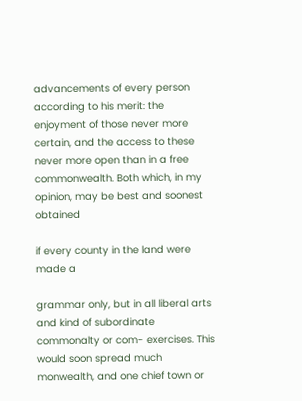advancements of every person according to his merit: the enjoyment of those never more certain, and the access to these never more open than in a free commonwealth. Both which, in my opinion, may be best and soonest obtained

if every county in the land were made a

grammar only, but in all liberal arts and kind of subordinate commonalty or com- exercises. This would soon spread much monwealth, and one chief town or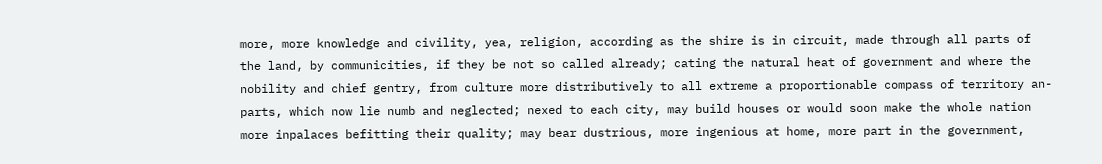more, more knowledge and civility, yea, religion, according as the shire is in circuit, made through all parts of the land, by communicities, if they be not so called already; cating the natural heat of government and where the nobility and chief gentry, from culture more distributively to all extreme a proportionable compass of territory an- parts, which now lie numb and neglected; nexed to each city, may build houses or would soon make the whole nation more inpalaces befitting their quality; may bear dustrious, more ingenious at home, more part in the government,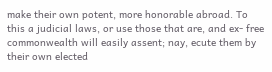make their own potent, more honorable abroad. To this a judicial laws, or use those that are, and ex- free commonwealth will easily assent; nay, ecute them by their own elected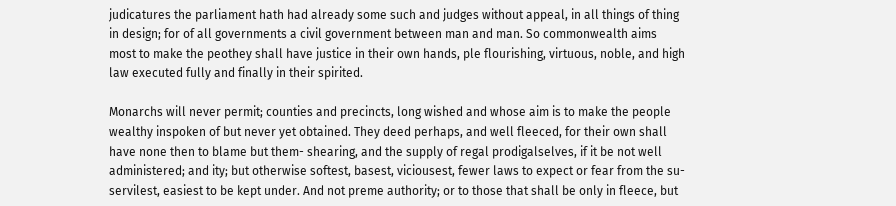judicatures the parliament hath had already some such and judges without appeal, in all things of thing in design; for of all governments a civil government between man and man. So commonwealth aims most to make the peothey shall have justice in their own hands, ple flourishing, virtuous, noble, and high law executed fully and finally in their spirited.

Monarchs will never permit; counties and precincts, long wished and whose aim is to make the people wealthy inspoken of but never yet obtained. They deed perhaps, and well fleeced, for their own shall have none then to blame but them- shearing, and the supply of regal prodigalselves, if it be not well administered; and ity; but otherwise softest, basest, viciousest, fewer laws to expect or fear from the su- servilest, easiest to be kept under. And not preme authority; or to those that shall be only in fleece, but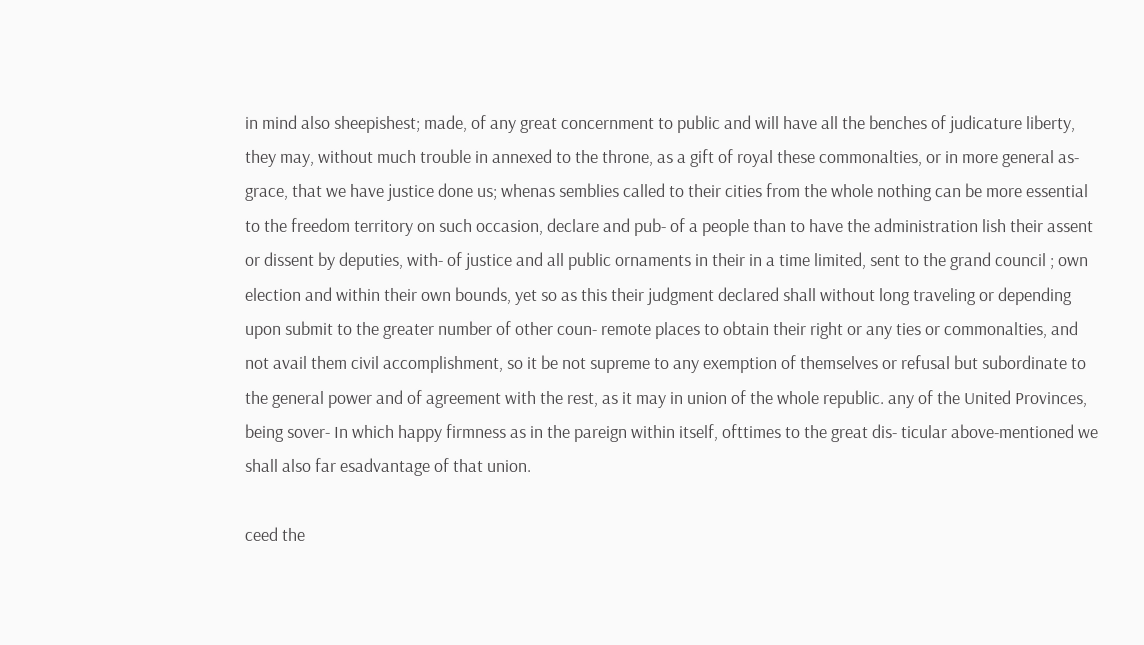in mind also sheepishest; made, of any great concernment to public and will have all the benches of judicature liberty, they may, without much trouble in annexed to the throne, as a gift of royal these commonalties, or in more general as- grace, that we have justice done us; whenas semblies called to their cities from the whole nothing can be more essential to the freedom territory on such occasion, declare and pub- of a people than to have the administration lish their assent or dissent by deputies, with- of justice and all public ornaments in their in a time limited, sent to the grand council ; own election and within their own bounds, yet so as this their judgment declared shall without long traveling or depending upon submit to the greater number of other coun- remote places to obtain their right or any ties or commonalties, and not avail them civil accomplishment, so it be not supreme to any exemption of themselves or refusal but subordinate to the general power and of agreement with the rest, as it may in union of the whole republic. any of the United Provinces, being sover- In which happy firmness as in the pareign within itself, ofttimes to the great dis- ticular above-mentioned we shall also far esadvantage of that union.

ceed the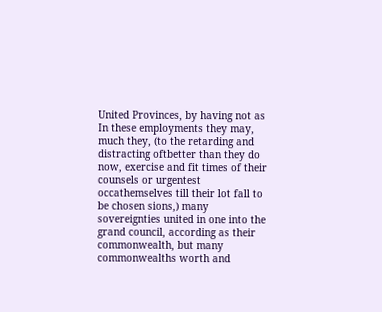United Provinces, by having not as In these employments they may, much they, (to the retarding and distracting oftbetter than they do now, exercise and fit times of their counsels or urgentest occathemselves till their lot fall to be chosen sions,) many sovereignties united in one into the grand council, according as their commonwealth, but many commonwealths worth and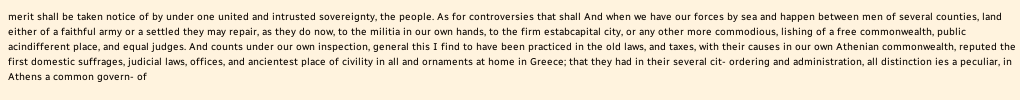merit shall be taken notice of by under one united and intrusted sovereignty, the people. As for controversies that shall And when we have our forces by sea and happen between men of several counties, land either of a faithful army or a settled they may repair, as they do now, to the militia in our own hands, to the firm estabcapital city, or any other more commodious, lishing of a free commonwealth, public acindifferent place, and equal judges. And counts under our own inspection, general this I find to have been practiced in the old laws, and taxes, with their causes in our own Athenian commonwealth, reputed the first domestic suffrages, judicial laws, offices, and ancientest place of civility in all and ornaments at home in Greece; that they had in their several cit- ordering and administration, all distinction ies a peculiar, in Athens a common govern- of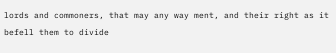lords and commoners, that may any way ment, and their right as it befell them to divide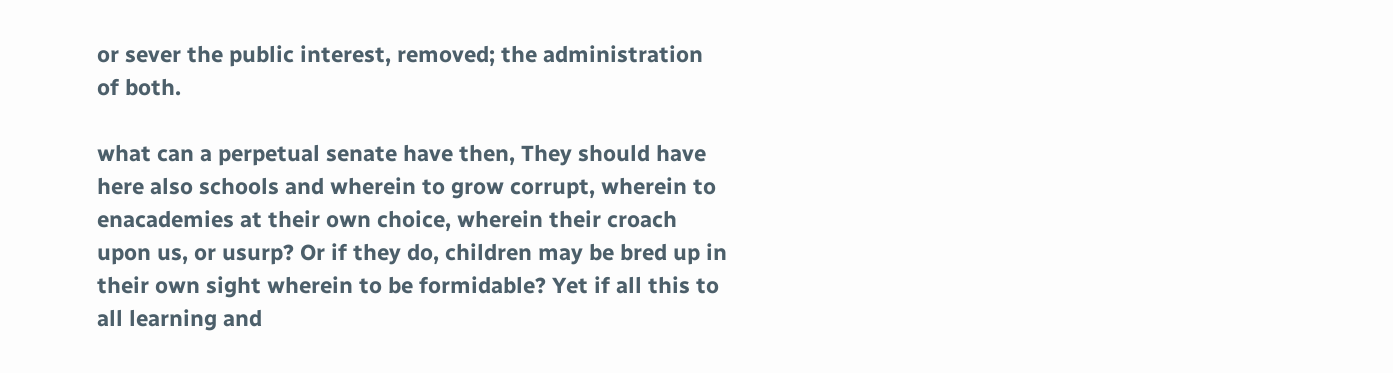or sever the public interest, removed; the administration of both.

what can a perpetual senate have then, They should have here also schools and wherein to grow corrupt, wherein to enacademies at their own choice, wherein their croach upon us, or usurp? Or if they do, children may be bred up in their own sight wherein to be formidable? Yet if all this to all learning and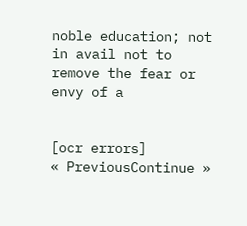noble education; not in avail not to remove the fear or envy of a


[ocr errors]
« PreviousContinue »